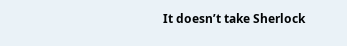It doesn’t take Sherlock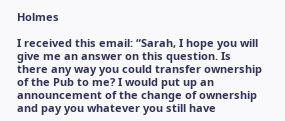Holmes

I received this email: “Sarah, I hope you will give me an answer on this question. Is there any way you could transfer ownership of the Pub to me? I would put up an announcement of the change of ownership and pay you whatever you still have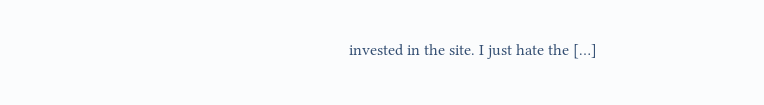invested in the site. I just hate the […]